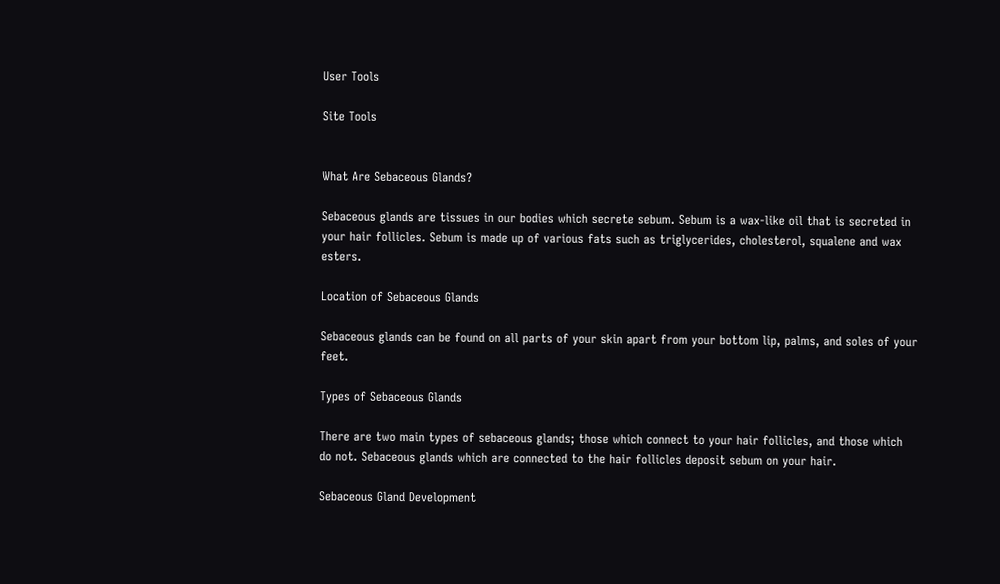User Tools

Site Tools


What Are Sebaceous Glands?

Sebaceous glands are tissues in our bodies which secrete sebum. Sebum is a wax-like oil that is secreted in your hair follicles. Sebum is made up of various fats such as triglycerides, cholesterol, squalene and wax esters.

Location of Sebaceous Glands

Sebaceous glands can be found on all parts of your skin apart from your bottom lip, palms, and soles of your feet.

Types of Sebaceous Glands

There are two main types of sebaceous glands; those which connect to your hair follicles, and those which do not. Sebaceous glands which are connected to the hair follicles deposit sebum on your hair.

Sebaceous Gland Development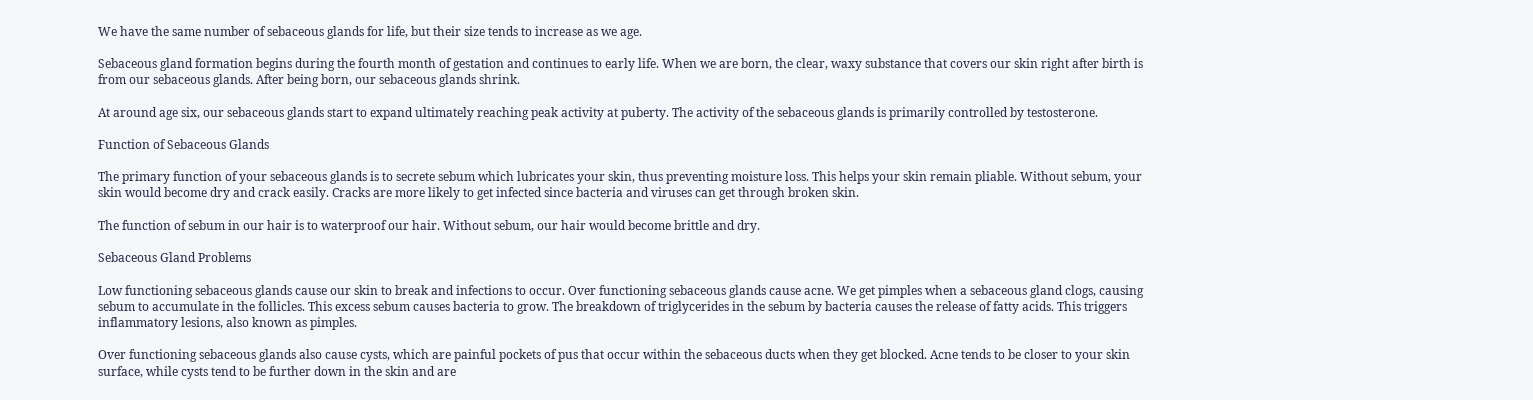We have the same number of sebaceous glands for life, but their size tends to increase as we age.

Sebaceous gland formation begins during the fourth month of gestation and continues to early life. When we are born, the clear, waxy substance that covers our skin right after birth is from our sebaceous glands. After being born, our sebaceous glands shrink.

At around age six, our sebaceous glands start to expand ultimately reaching peak activity at puberty. The activity of the sebaceous glands is primarily controlled by testosterone.

Function of Sebaceous Glands

The primary function of your sebaceous glands is to secrete sebum which lubricates your skin, thus preventing moisture loss. This helps your skin remain pliable. Without sebum, your skin would become dry and crack easily. Cracks are more likely to get infected since bacteria and viruses can get through broken skin.

The function of sebum in our hair is to waterproof our hair. Without sebum, our hair would become brittle and dry.

Sebaceous Gland Problems

Low functioning sebaceous glands cause our skin to break and infections to occur. Over functioning sebaceous glands cause acne. We get pimples when a sebaceous gland clogs, causing sebum to accumulate in the follicles. This excess sebum causes bacteria to grow. The breakdown of triglycerides in the sebum by bacteria causes the release of fatty acids. This triggers inflammatory lesions, also known as pimples.

Over functioning sebaceous glands also cause cysts, which are painful pockets of pus that occur within the sebaceous ducts when they get blocked. Acne tends to be closer to your skin surface, while cysts tend to be further down in the skin and are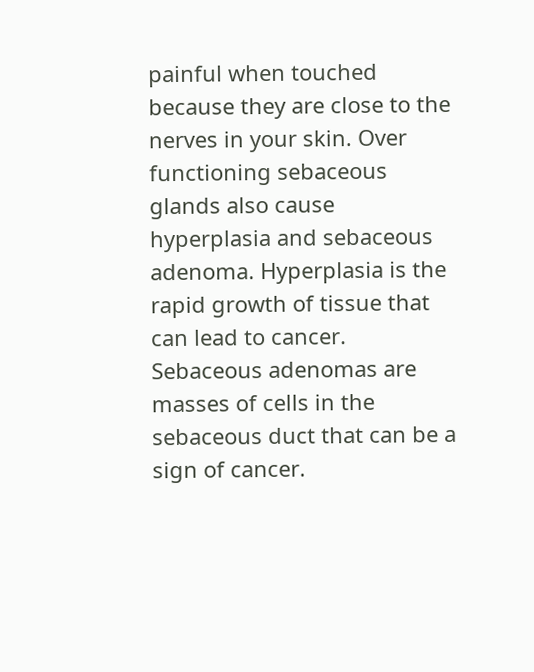painful when touched because they are close to the nerves in your skin. Over functioning sebaceous glands also cause hyperplasia and sebaceous adenoma. Hyperplasia is the rapid growth of tissue that can lead to cancer. Sebaceous adenomas are masses of cells in the sebaceous duct that can be a sign of cancer.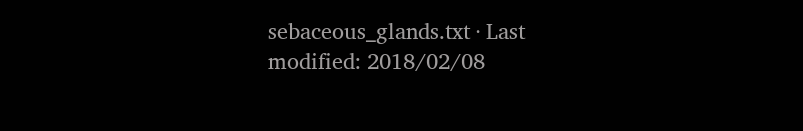sebaceous_glands.txt · Last modified: 2018/02/08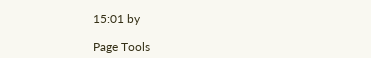15:01 by

Page Tools